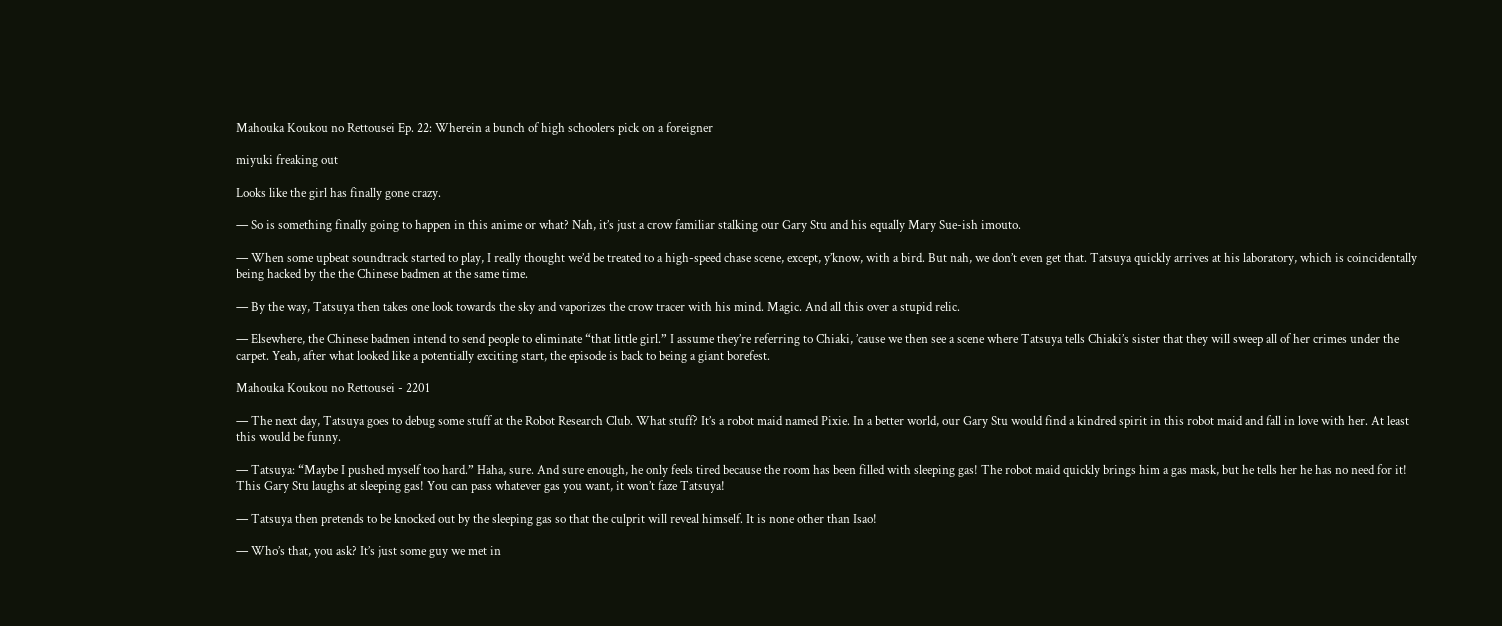Mahouka Koukou no Rettousei Ep. 22: Wherein a bunch of high schoolers pick on a foreigner

miyuki freaking out

Looks like the girl has finally gone crazy.

— So is something finally going to happen in this anime or what? Nah, it’s just a crow familiar stalking our Gary Stu and his equally Mary Sue-ish imouto.

— When some upbeat soundtrack started to play, I really thought we’d be treated to a high-speed chase scene, except, y’know, with a bird. But nah, we don’t even get that. Tatsuya quickly arrives at his laboratory, which is coincidentally being hacked by the the Chinese badmen at the same time.

— By the way, Tatsuya then takes one look towards the sky and vaporizes the crow tracer with his mind. Magic. And all this over a stupid relic.

— Elsewhere, the Chinese badmen intend to send people to eliminate “that little girl.” I assume they’re referring to Chiaki, ’cause we then see a scene where Tatsuya tells Chiaki’s sister that they will sweep all of her crimes under the carpet. Yeah, after what looked like a potentially exciting start, the episode is back to being a giant borefest.

Mahouka Koukou no Rettousei - 2201

— The next day, Tatsuya goes to debug some stuff at the Robot Research Club. What stuff? It’s a robot maid named Pixie. In a better world, our Gary Stu would find a kindred spirit in this robot maid and fall in love with her. At least this would be funny.

— Tatsuya: “Maybe I pushed myself too hard.” Haha, sure. And sure enough, he only feels tired because the room has been filled with sleeping gas! The robot maid quickly brings him a gas mask, but he tells her he has no need for it! This Gary Stu laughs at sleeping gas! You can pass whatever gas you want, it won’t faze Tatsuya!

— Tatsuya then pretends to be knocked out by the sleeping gas so that the culprit will reveal himself. It is none other than Isao!

— Who’s that, you ask? It’s just some guy we met in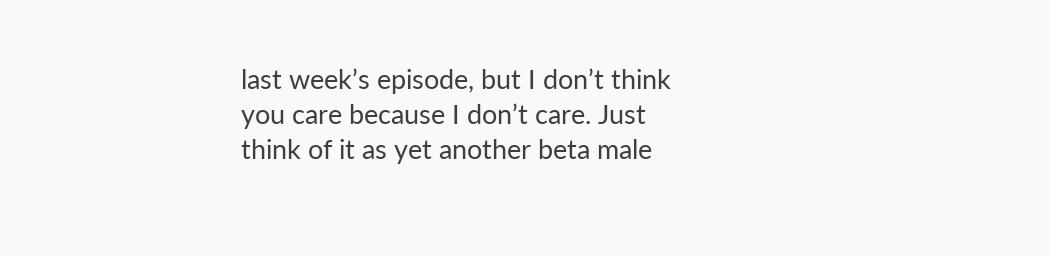last week’s episode, but I don’t think you care because I don’t care. Just think of it as yet another beta male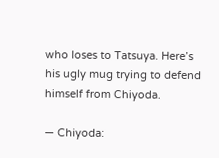who loses to Tatsuya. Here’s his ugly mug trying to defend himself from Chiyoda.

— Chiyoda: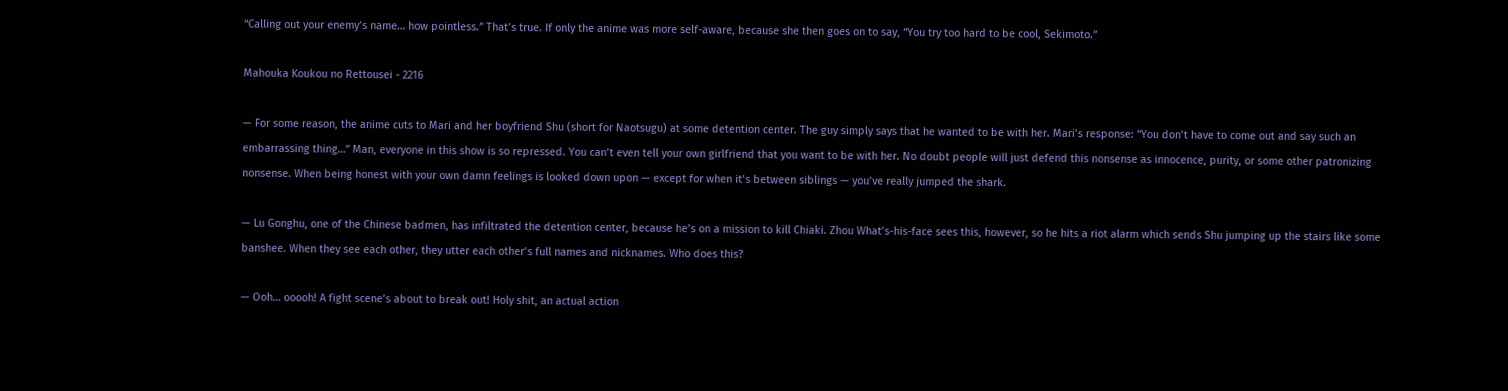“Calling out your enemy’s name… how pointless.” That’s true. If only the anime was more self-aware, because she then goes on to say, “You try too hard to be cool, Sekimoto.”

Mahouka Koukou no Rettousei - 2216

— For some reason, the anime cuts to Mari and her boyfriend Shu (short for Naotsugu) at some detention center. The guy simply says that he wanted to be with her. Mari’s response: “You don’t have to come out and say such an embarrassing thing…” Man, everyone in this show is so repressed. You can’t even tell your own girlfriend that you want to be with her. No doubt people will just defend this nonsense as innocence, purity, or some other patronizing nonsense. When being honest with your own damn feelings is looked down upon — except for when it’s between siblings — you’ve really jumped the shark.

— Lu Gonghu, one of the Chinese badmen, has infiltrated the detention center, because he’s on a mission to kill Chiaki. Zhou What’s-his-face sees this, however, so he hits a riot alarm which sends Shu jumping up the stairs like some banshee. When they see each other, they utter each other’s full names and nicknames. Who does this?

— Ooh… ooooh! A fight scene’s about to break out! Holy shit, an actual action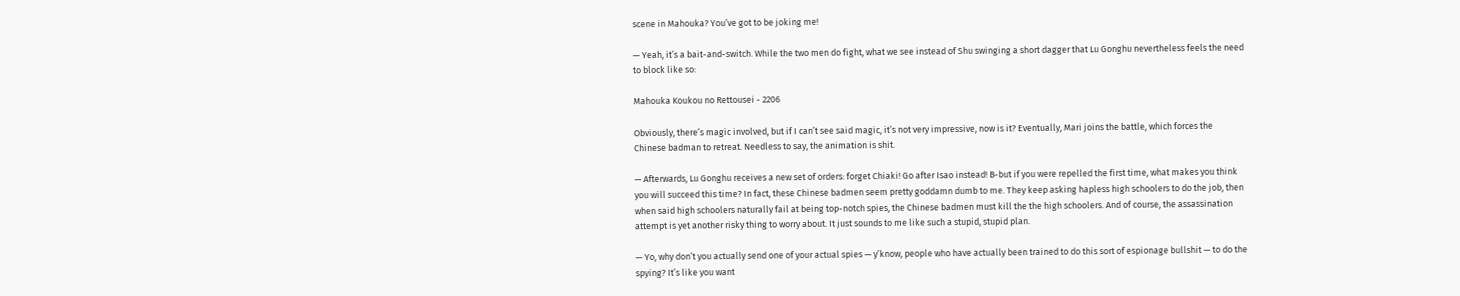scene in Mahouka? You’ve got to be joking me!

— Yeah, it’s a bait-and-switch. While the two men do fight, what we see instead of Shu swinging a short dagger that Lu Gonghu nevertheless feels the need to block like so:

Mahouka Koukou no Rettousei - 2206

Obviously, there’s magic involved, but if I can’t see said magic, it’s not very impressive, now is it? Eventually, Mari joins the battle, which forces the Chinese badman to retreat. Needless to say, the animation is shit.

— Afterwards, Lu Gonghu receives a new set of orders: forget Chiaki! Go after Isao instead! B-but if you were repelled the first time, what makes you think you will succeed this time? In fact, these Chinese badmen seem pretty goddamn dumb to me. They keep asking hapless high schoolers to do the job, then when said high schoolers naturally fail at being top-notch spies, the Chinese badmen must kill the the high schoolers. And of course, the assassination attempt is yet another risky thing to worry about. It just sounds to me like such a stupid, stupid plan.

— Yo, why don’t you actually send one of your actual spies — y’know, people who have actually been trained to do this sort of espionage bullshit — to do the spying? It’s like you want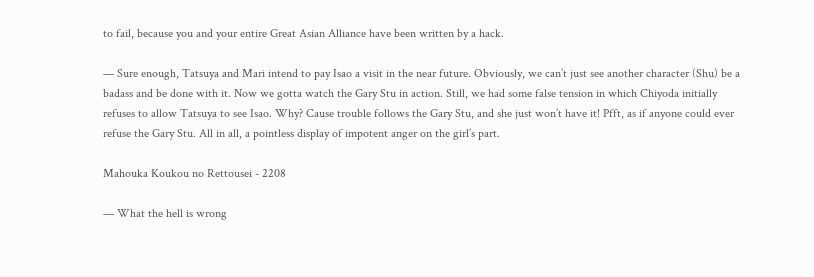to fail, because you and your entire Great Asian Alliance have been written by a hack.

— Sure enough, Tatsuya and Mari intend to pay Isao a visit in the near future. Obviously, we can’t just see another character (Shu) be a badass and be done with it. Now we gotta watch the Gary Stu in action. Still, we had some false tension in which Chiyoda initially refuses to allow Tatsuya to see Isao. Why? Cause trouble follows the Gary Stu, and she just won’t have it! Pfft, as if anyone could ever refuse the Gary Stu. All in all, a pointless display of impotent anger on the girl’s part.

Mahouka Koukou no Rettousei - 2208

— What the hell is wrong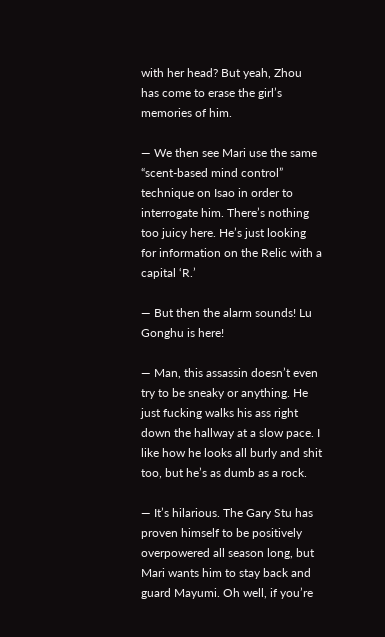with her head? But yeah, Zhou has come to erase the girl’s memories of him.

— We then see Mari use the same “scent-based mind control” technique on Isao in order to interrogate him. There’s nothing too juicy here. He’s just looking for information on the Relic with a capital ‘R.’

— But then the alarm sounds! Lu Gonghu is here!

— Man, this assassin doesn’t even try to be sneaky or anything. He just fucking walks his ass right down the hallway at a slow pace. I like how he looks all burly and shit too, but he’s as dumb as a rock.

— It’s hilarious. The Gary Stu has proven himself to be positively overpowered all season long, but Mari wants him to stay back and guard Mayumi. Oh well, if you’re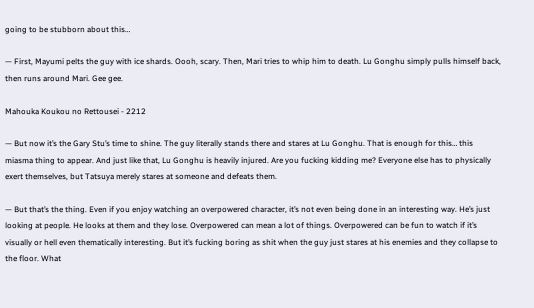going to be stubborn about this…

— First, Mayumi pelts the guy with ice shards. Oooh, scary. Then, Mari tries to whip him to death. Lu Gonghu simply pulls himself back, then runs around Mari. Gee gee.

Mahouka Koukou no Rettousei - 2212

— But now it’s the Gary Stu’s time to shine. The guy literally stands there and stares at Lu Gonghu. That is enough for this… this miasma thing to appear. And just like that, Lu Gonghu is heavily injured. Are you fucking kidding me? Everyone else has to physically exert themselves, but Tatsuya merely stares at someone and defeats them.

— But that’s the thing. Even if you enjoy watching an overpowered character, it’s not even being done in an interesting way. He’s just looking at people. He looks at them and they lose. Overpowered can mean a lot of things. Overpowered can be fun to watch if it’s visually or hell even thematically interesting. But it’s fucking boring as shit when the guy just stares at his enemies and they collapse to the floor. What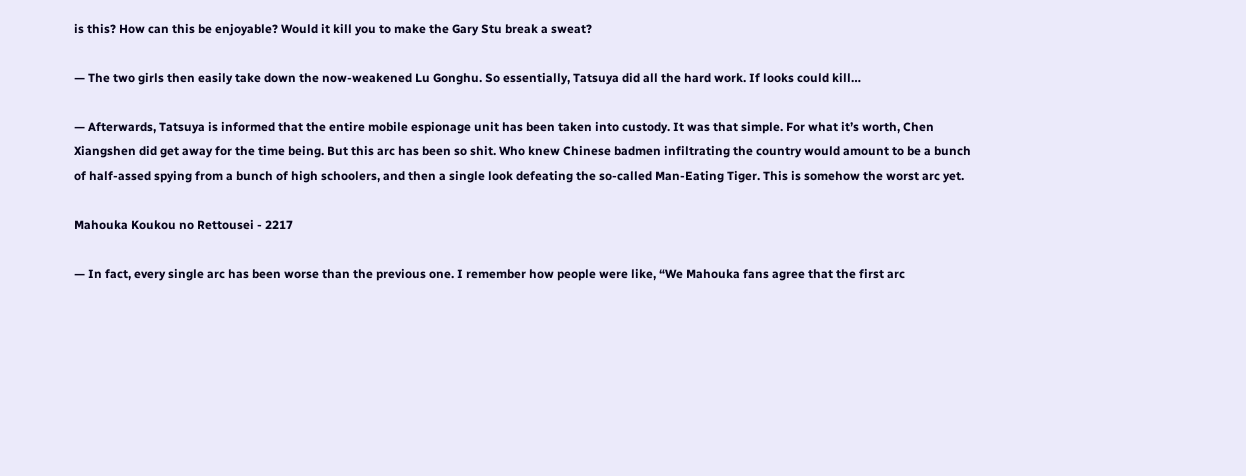is this? How can this be enjoyable? Would it kill you to make the Gary Stu break a sweat?

— The two girls then easily take down the now-weakened Lu Gonghu. So essentially, Tatsuya did all the hard work. If looks could kill…

— Afterwards, Tatsuya is informed that the entire mobile espionage unit has been taken into custody. It was that simple. For what it’s worth, Chen Xiangshen did get away for the time being. But this arc has been so shit. Who knew Chinese badmen infiltrating the country would amount to be a bunch of half-assed spying from a bunch of high schoolers, and then a single look defeating the so-called Man-Eating Tiger. This is somehow the worst arc yet.

Mahouka Koukou no Rettousei - 2217

— In fact, every single arc has been worse than the previous one. I remember how people were like, “We Mahouka fans agree that the first arc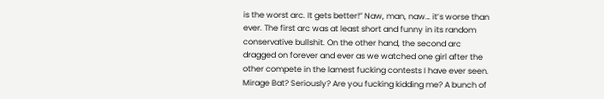is the worst arc. It gets better!” Naw, man, naw… it’s worse than ever. The first arc was at least short and funny in its random conservative bullshit. On the other hand, the second arc dragged on forever and ever as we watched one girl after the other compete in the lamest fucking contests I have ever seen. Mirage Bat? Seriously? Are you fucking kidding me? A bunch of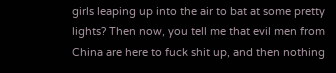girls leaping up into the air to bat at some pretty lights? Then now, you tell me that evil men from China are here to fuck shit up, and then nothing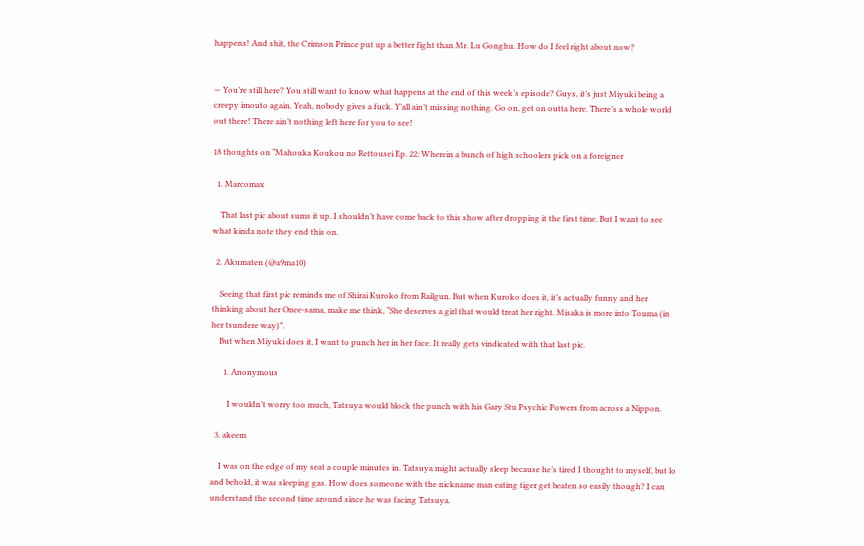happens! And shit, the Crimson Prince put up a better fight than Mr. Lu Gonghu. How do I feel right about now?


— You’re still here? You still want to know what happens at the end of this week’s episode? Guys, it’s just Miyuki being a creepy imouto again. Yeah, nobody gives a fuck. Y’all ain’t missing nothing. Go on, get on outta here. There’s a whole world out there! There ain’t nothing left here for you to see!

18 thoughts on “Mahouka Koukou no Rettousei Ep. 22: Wherein a bunch of high schoolers pick on a foreigner

  1. Marcomax

    That last pic about sums it up. I shouldn’t have come back to this show after dropping it the first time. But I want to see what kinda note they end this on.

  2. Akumaten (@a9ma10)

    Seeing that first pic reminds me of Shirai Kuroko from Railgun. But when Kuroko does it, it’s actually funny and her thinking about her Onee-sama, make me think, “She deserves a girl that would treat her right. Misaka is more into Touma (in her tsundere way)”.
    But when Miyuki does it, I want to punch her in her face. It really gets vindicated with that last pic.

      1. Anonymous

        I wouldn’t worry too much, Tatsuya would block the punch with his Gary Stu Psychic Powers from across a Nippon.

  3. akeem

    I was on the edge of my seat a couple minutes in. Tatsuya might actually sleep because he’s tired I thought to myself, but lo and behold, it was sleeping gas. How does someone with the nickname man eating tiger get beaten so easily though? I can understand the second time around since he was facing Tatsuya.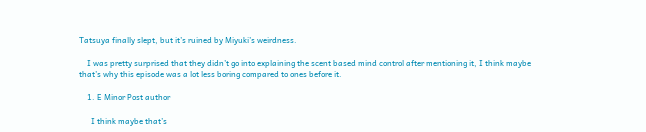Tatsuya finally slept, but it’s ruined by Miyuki’s weirdness.

    I was pretty surprised that they didn’t go into explaining the scent based mind control after mentioning it, I think maybe that’s why this episode was a lot less boring compared to ones before it.

    1. E Minor Post author

      I think maybe that’s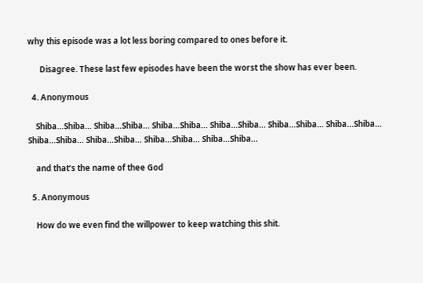why this episode was a lot less boring compared to ones before it.

      Disagree. These last few episodes have been the worst the show has ever been.

  4. Anonymous

    Shiba…Shiba… Shiba…Shiba… Shiba…Shiba… Shiba…Shiba… Shiba…Shiba… Shiba…Shiba… Shiba…Shiba… Shiba…Shiba… Shiba…Shiba… Shiba…Shiba…

    and that’s the name of thee God

  5. Anonymous

    How do we even find the willpower to keep watching this shit.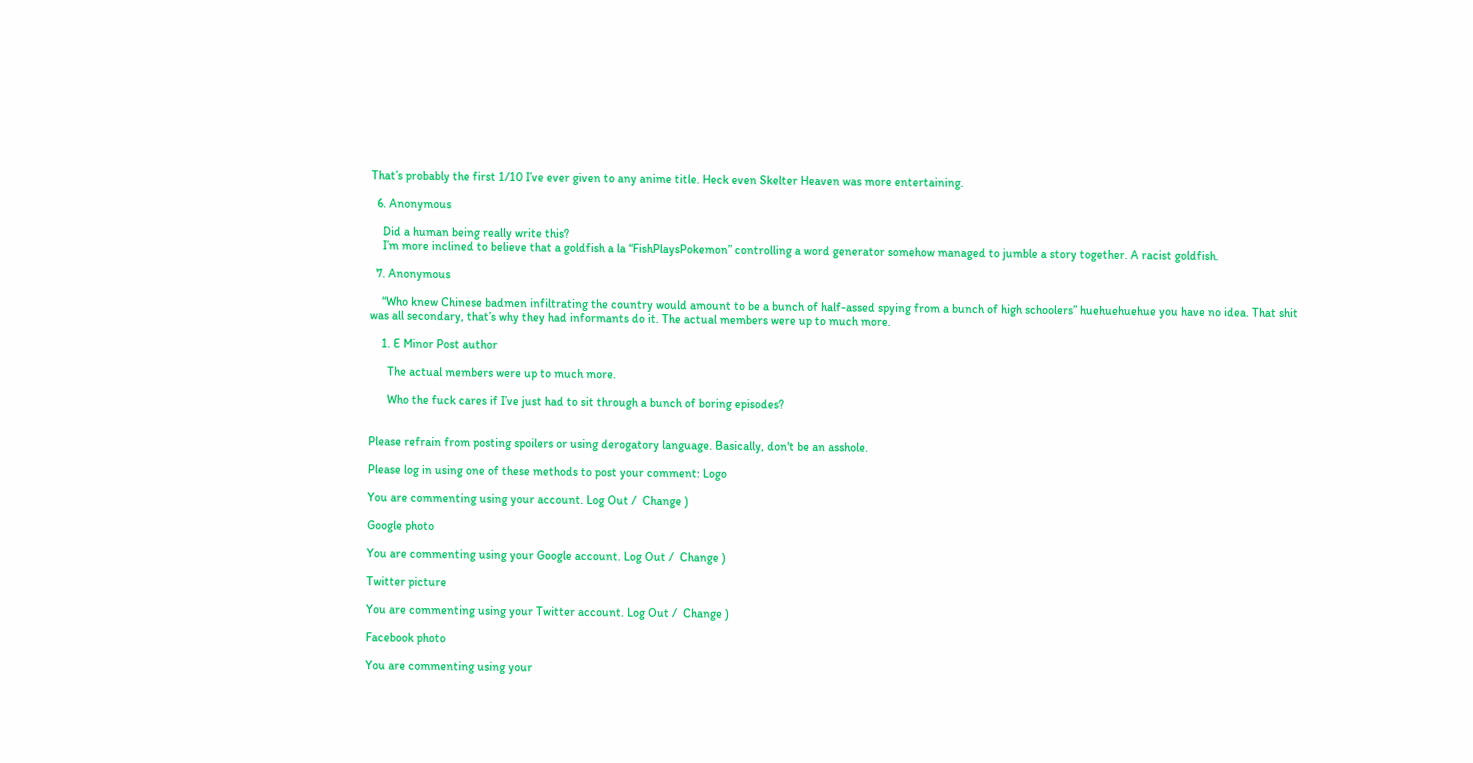That’s probably the first 1/10 I’ve ever given to any anime title. Heck even Skelter Heaven was more entertaining.

  6. Anonymous

    Did a human being really write this?
    I’m more inclined to believe that a goldfish a la “FishPlaysPokemon” controlling a word generator somehow managed to jumble a story together. A racist goldfish.

  7. Anonymous

    “Who knew Chinese badmen infiltrating the country would amount to be a bunch of half-assed spying from a bunch of high schoolers” huehuehuehue you have no idea. That shit was all secondary, that’s why they had informants do it. The actual members were up to much more.

    1. E Minor Post author

      The actual members were up to much more.

      Who the fuck cares if I’ve just had to sit through a bunch of boring episodes?


Please refrain from posting spoilers or using derogatory language. Basically, don't be an asshole.

Please log in using one of these methods to post your comment: Logo

You are commenting using your account. Log Out /  Change )

Google photo

You are commenting using your Google account. Log Out /  Change )

Twitter picture

You are commenting using your Twitter account. Log Out /  Change )

Facebook photo

You are commenting using your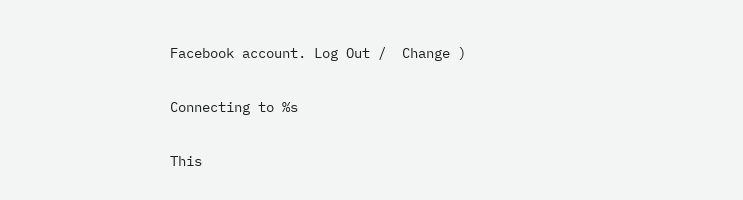Facebook account. Log Out /  Change )

Connecting to %s

This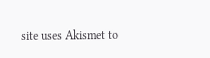site uses Akismet to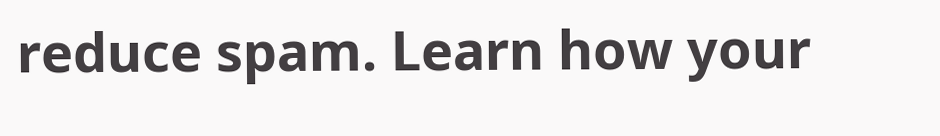reduce spam. Learn how your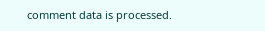comment data is processed.